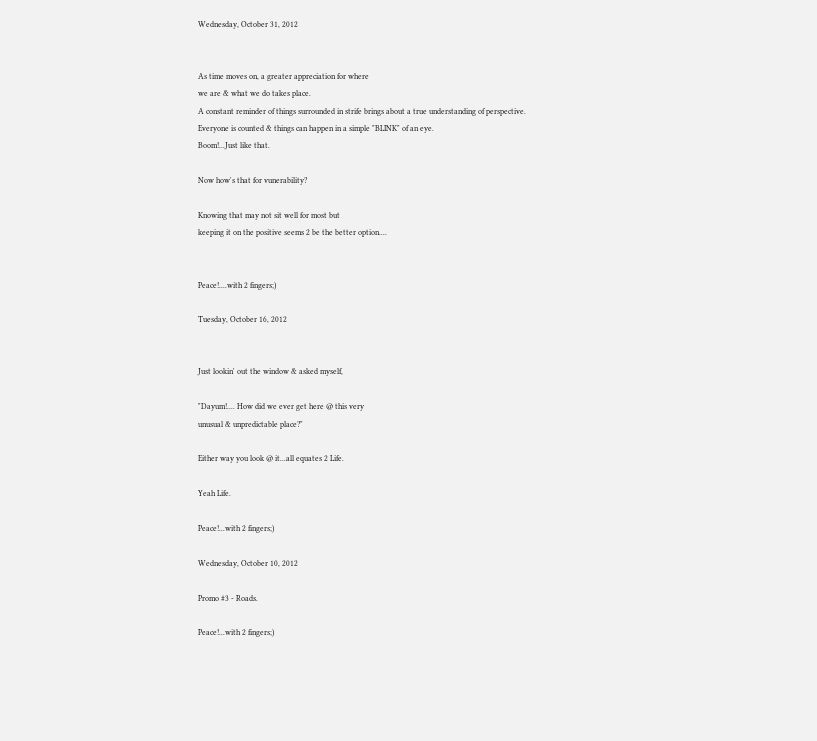Wednesday, October 31, 2012


As time moves on, a greater appreciation for where
we are & what we do takes place.
A constant reminder of things surrounded in strife brings about a true understanding of perspective.
Everyone is counted & things can happen in a simple "BLINK" of an eye.
Boom!...Just like that.

Now how's that for vunerability?

Knowing that may not sit well for most but
keeping it on the positive seems 2 be the better option....


Peace!....with 2 fingers;)

Tuesday, October 16, 2012


Just lookin' out the window & asked myself,

"Dayum!.... How did we ever get here @ this very
unusual & unpredictable place?"

Either way you look @ it...all equates 2 Life.

Yeah Life.

Peace!...with 2 fingers;)

Wednesday, October 10, 2012

Promo #3 - Roads.

Peace!...with 2 fingers;)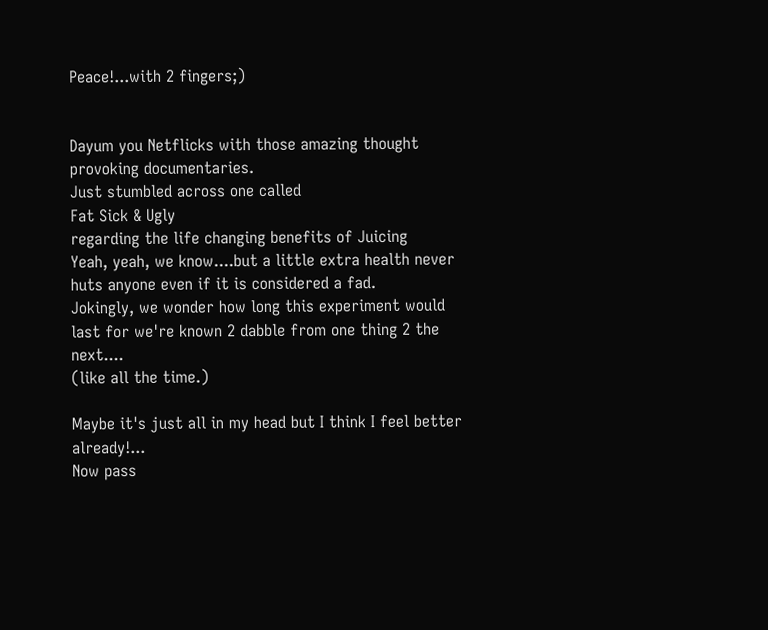Peace!...with 2 fingers;)


Dayum you Netflicks with those amazing thought provoking documentaries.
Just stumbled across one called
Fat Sick & Ugly
regarding the life changing benefits of Juicing
Yeah, yeah, we know....but a little extra health never huts anyone even if it is considered a fad.
Jokingly, we wonder how long this experiment would last for we're known 2 dabble from one thing 2 the next....
(like all the time.)

Maybe it's just all in my head but I think I feel better already!...
Now pass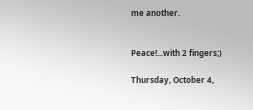me another.


Peace!...with 2 fingers;)

Thursday, October 4,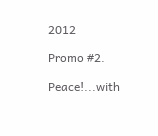2012

Promo #2.

Peace!...with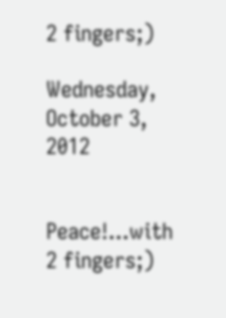2 fingers;)

Wednesday, October 3, 2012


Peace!...with 2 fingers;)